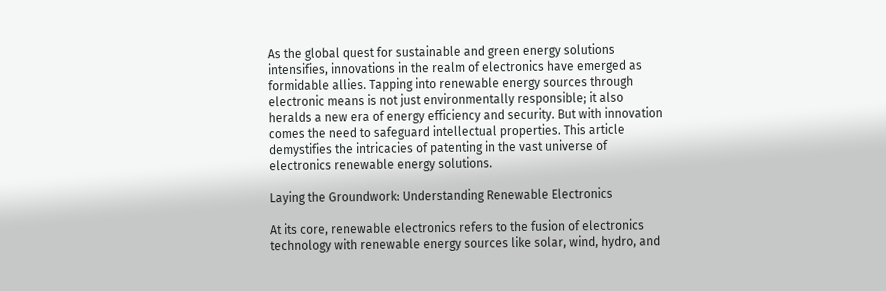As the global quest for sustainable and green energy solutions intensifies, innovations in the realm of electronics have emerged as formidable allies. Tapping into renewable energy sources through electronic means is not just environmentally responsible; it also heralds a new era of energy efficiency and security. But with innovation comes the need to safeguard intellectual properties. This article demystifies the intricacies of patenting in the vast universe of electronics renewable energy solutions.

Laying the Groundwork: Understanding Renewable Electronics

At its core, renewable electronics refers to the fusion of electronics technology with renewable energy sources like solar, wind, hydro, and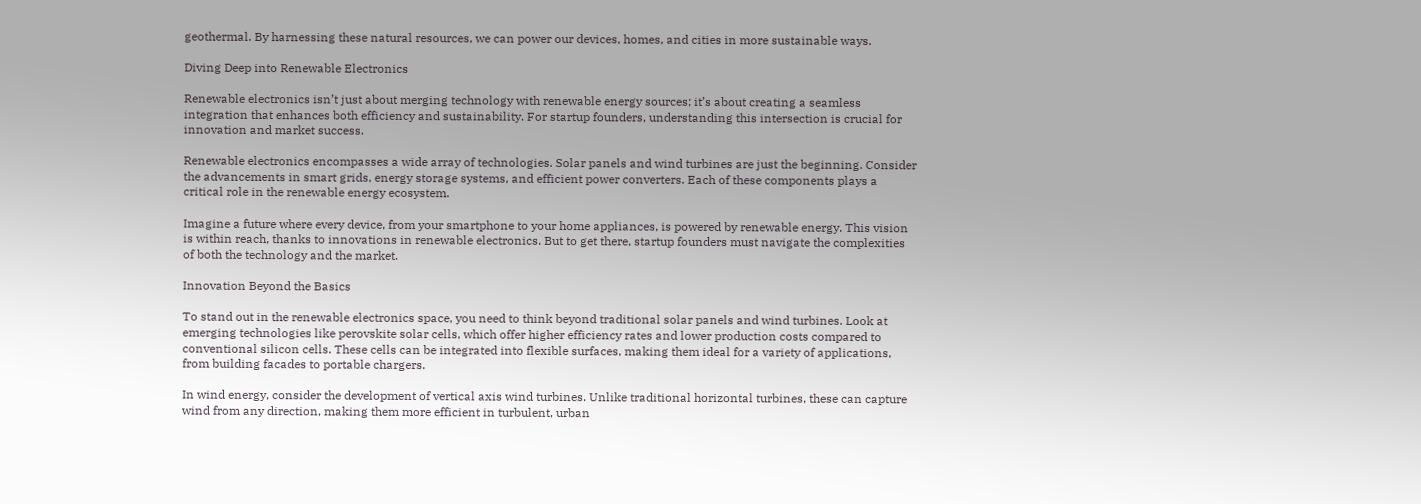geothermal. By harnessing these natural resources, we can power our devices, homes, and cities in more sustainable ways.

Diving Deep into Renewable Electronics

Renewable electronics isn’t just about merging technology with renewable energy sources; it’s about creating a seamless integration that enhances both efficiency and sustainability. For startup founders, understanding this intersection is crucial for innovation and market success.

Renewable electronics encompasses a wide array of technologies. Solar panels and wind turbines are just the beginning. Consider the advancements in smart grids, energy storage systems, and efficient power converters. Each of these components plays a critical role in the renewable energy ecosystem.

Imagine a future where every device, from your smartphone to your home appliances, is powered by renewable energy. This vision is within reach, thanks to innovations in renewable electronics. But to get there, startup founders must navigate the complexities of both the technology and the market.

Innovation Beyond the Basics

To stand out in the renewable electronics space, you need to think beyond traditional solar panels and wind turbines. Look at emerging technologies like perovskite solar cells, which offer higher efficiency rates and lower production costs compared to conventional silicon cells. These cells can be integrated into flexible surfaces, making them ideal for a variety of applications, from building facades to portable chargers.

In wind energy, consider the development of vertical axis wind turbines. Unlike traditional horizontal turbines, these can capture wind from any direction, making them more efficient in turbulent, urban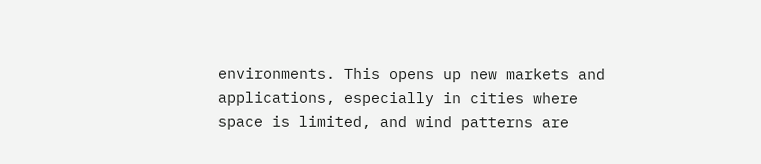environments. This opens up new markets and applications, especially in cities where space is limited, and wind patterns are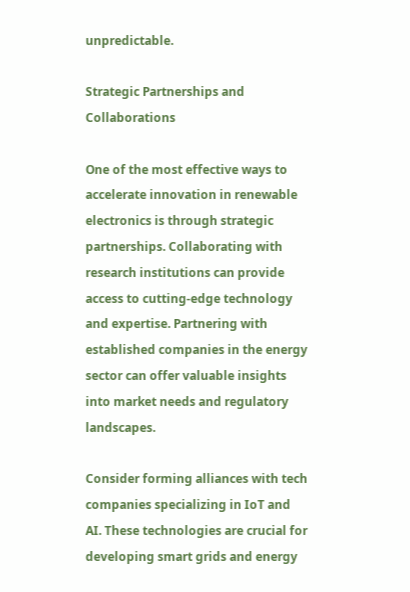unpredictable.

Strategic Partnerships and Collaborations

One of the most effective ways to accelerate innovation in renewable electronics is through strategic partnerships. Collaborating with research institutions can provide access to cutting-edge technology and expertise. Partnering with established companies in the energy sector can offer valuable insights into market needs and regulatory landscapes.

Consider forming alliances with tech companies specializing in IoT and AI. These technologies are crucial for developing smart grids and energy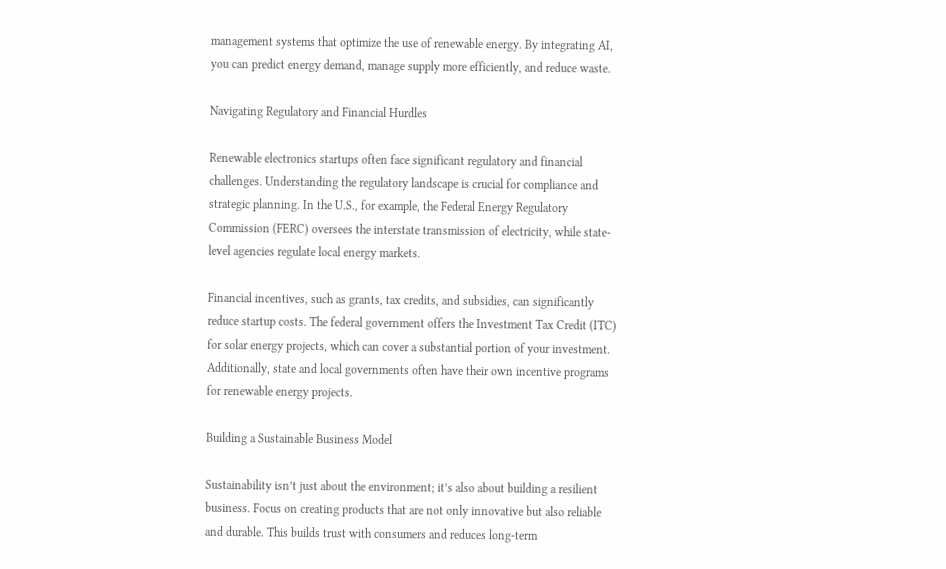management systems that optimize the use of renewable energy. By integrating AI, you can predict energy demand, manage supply more efficiently, and reduce waste.

Navigating Regulatory and Financial Hurdles

Renewable electronics startups often face significant regulatory and financial challenges. Understanding the regulatory landscape is crucial for compliance and strategic planning. In the U.S., for example, the Federal Energy Regulatory Commission (FERC) oversees the interstate transmission of electricity, while state-level agencies regulate local energy markets.

Financial incentives, such as grants, tax credits, and subsidies, can significantly reduce startup costs. The federal government offers the Investment Tax Credit (ITC) for solar energy projects, which can cover a substantial portion of your investment. Additionally, state and local governments often have their own incentive programs for renewable energy projects.

Building a Sustainable Business Model

Sustainability isn’t just about the environment; it’s also about building a resilient business. Focus on creating products that are not only innovative but also reliable and durable. This builds trust with consumers and reduces long-term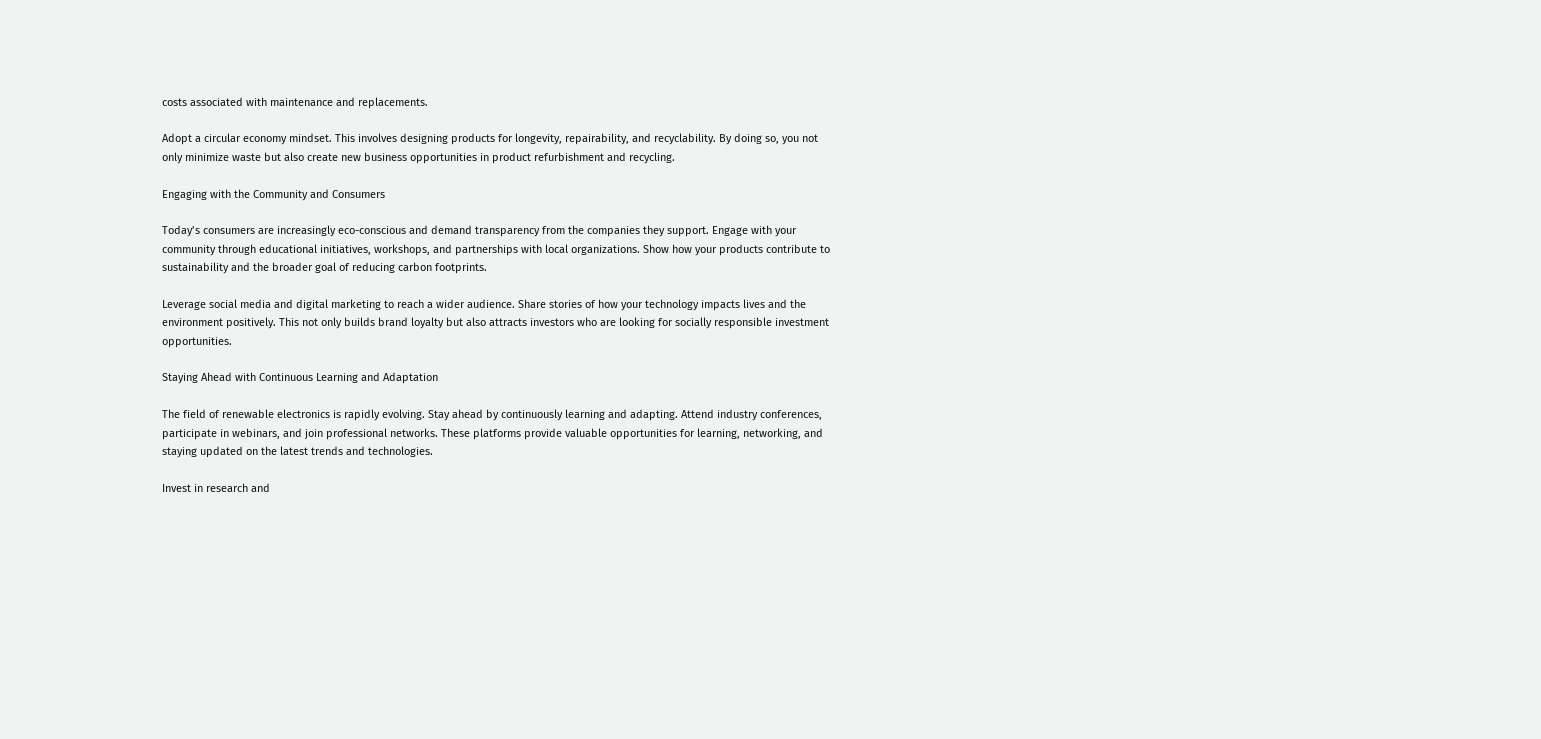costs associated with maintenance and replacements.

Adopt a circular economy mindset. This involves designing products for longevity, repairability, and recyclability. By doing so, you not only minimize waste but also create new business opportunities in product refurbishment and recycling.

Engaging with the Community and Consumers

Today’s consumers are increasingly eco-conscious and demand transparency from the companies they support. Engage with your community through educational initiatives, workshops, and partnerships with local organizations. Show how your products contribute to sustainability and the broader goal of reducing carbon footprints.

Leverage social media and digital marketing to reach a wider audience. Share stories of how your technology impacts lives and the environment positively. This not only builds brand loyalty but also attracts investors who are looking for socially responsible investment opportunities.

Staying Ahead with Continuous Learning and Adaptation

The field of renewable electronics is rapidly evolving. Stay ahead by continuously learning and adapting. Attend industry conferences, participate in webinars, and join professional networks. These platforms provide valuable opportunities for learning, networking, and staying updated on the latest trends and technologies.

Invest in research and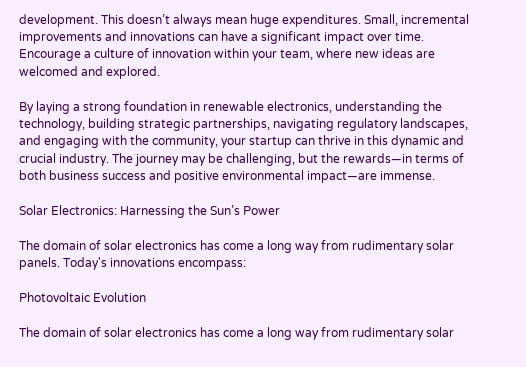development. This doesn’t always mean huge expenditures. Small, incremental improvements and innovations can have a significant impact over time. Encourage a culture of innovation within your team, where new ideas are welcomed and explored.

By laying a strong foundation in renewable electronics, understanding the technology, building strategic partnerships, navigating regulatory landscapes, and engaging with the community, your startup can thrive in this dynamic and crucial industry. The journey may be challenging, but the rewards—in terms of both business success and positive environmental impact—are immense.

Solar Electronics: Harnessing the Sun’s Power

The domain of solar electronics has come a long way from rudimentary solar panels. Today's innovations encompass:

Photovoltaic Evolution

The domain of solar electronics has come a long way from rudimentary solar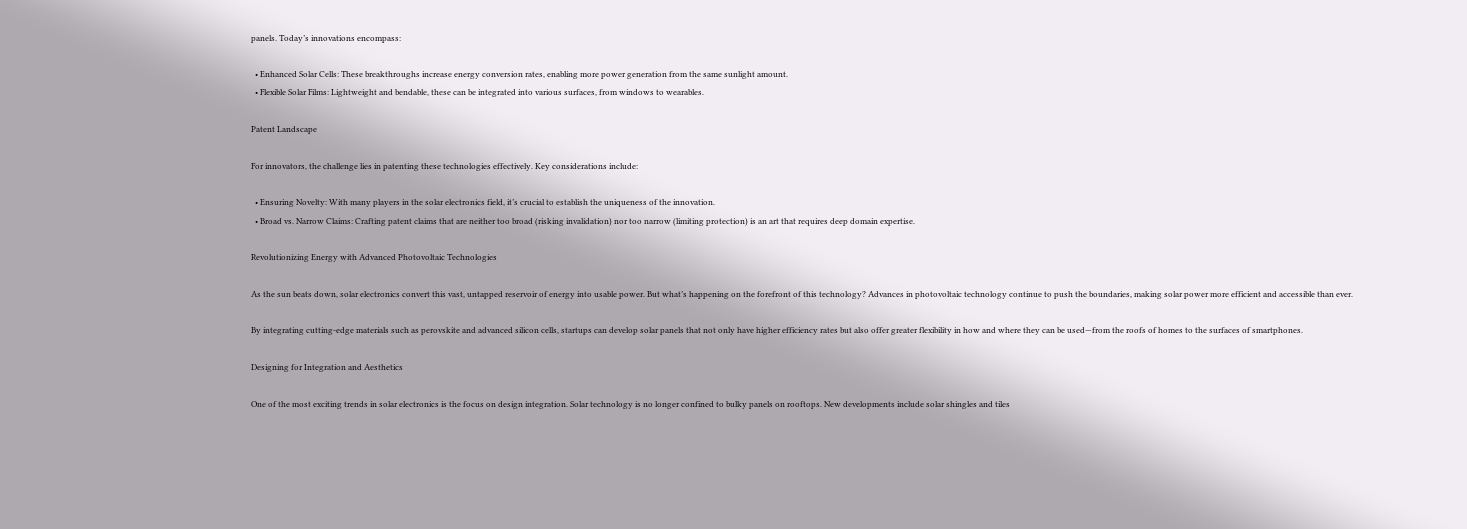panels. Today’s innovations encompass:

  • Enhanced Solar Cells: These breakthroughs increase energy conversion rates, enabling more power generation from the same sunlight amount.
  • Flexible Solar Films: Lightweight and bendable, these can be integrated into various surfaces, from windows to wearables.

Patent Landscape

For innovators, the challenge lies in patenting these technologies effectively. Key considerations include:

  • Ensuring Novelty: With many players in the solar electronics field, it’s crucial to establish the uniqueness of the innovation.
  • Broad vs. Narrow Claims: Crafting patent claims that are neither too broad (risking invalidation) nor too narrow (limiting protection) is an art that requires deep domain expertise.

Revolutionizing Energy with Advanced Photovoltaic Technologies

As the sun beats down, solar electronics convert this vast, untapped reservoir of energy into usable power. But what’s happening on the forefront of this technology? Advances in photovoltaic technology continue to push the boundaries, making solar power more efficient and accessible than ever.

By integrating cutting-edge materials such as perovskite and advanced silicon cells, startups can develop solar panels that not only have higher efficiency rates but also offer greater flexibility in how and where they can be used—from the roofs of homes to the surfaces of smartphones.

Designing for Integration and Aesthetics

One of the most exciting trends in solar electronics is the focus on design integration. Solar technology is no longer confined to bulky panels on rooftops. New developments include solar shingles and tiles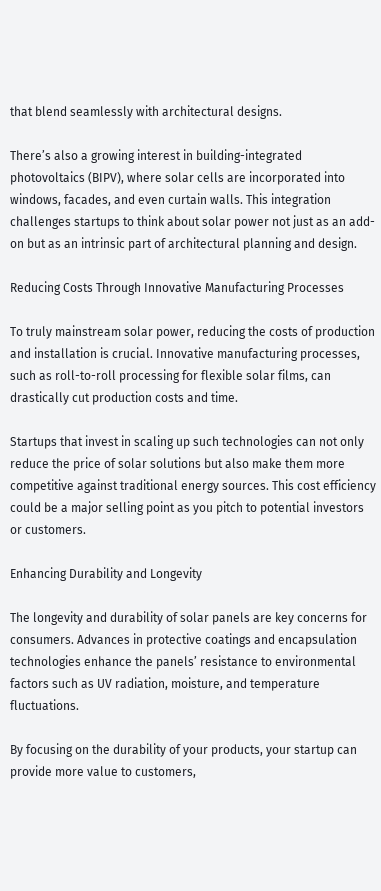that blend seamlessly with architectural designs.

There’s also a growing interest in building-integrated photovoltaics (BIPV), where solar cells are incorporated into windows, facades, and even curtain walls. This integration challenges startups to think about solar power not just as an add-on but as an intrinsic part of architectural planning and design.

Reducing Costs Through Innovative Manufacturing Processes

To truly mainstream solar power, reducing the costs of production and installation is crucial. Innovative manufacturing processes, such as roll-to-roll processing for flexible solar films, can drastically cut production costs and time.

Startups that invest in scaling up such technologies can not only reduce the price of solar solutions but also make them more competitive against traditional energy sources. This cost efficiency could be a major selling point as you pitch to potential investors or customers.

Enhancing Durability and Longevity

The longevity and durability of solar panels are key concerns for consumers. Advances in protective coatings and encapsulation technologies enhance the panels’ resistance to environmental factors such as UV radiation, moisture, and temperature fluctuations.

By focusing on the durability of your products, your startup can provide more value to customers,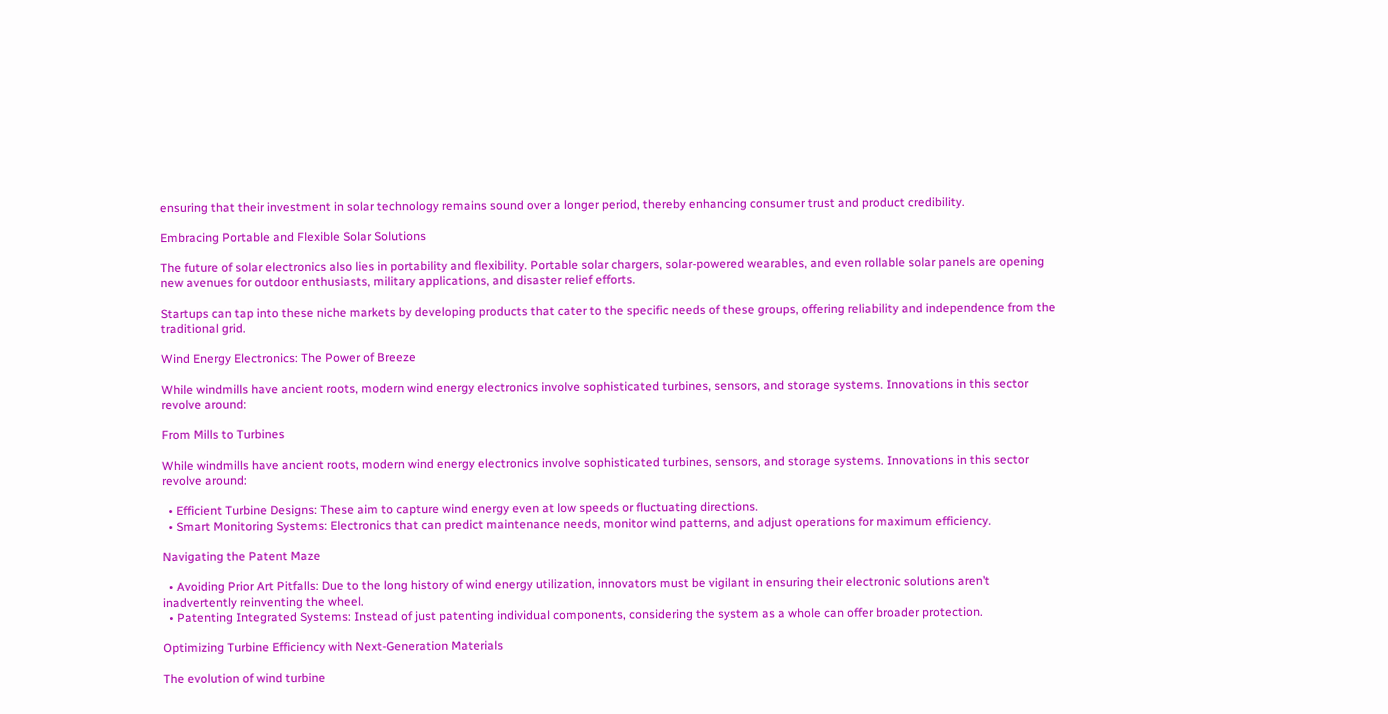ensuring that their investment in solar technology remains sound over a longer period, thereby enhancing consumer trust and product credibility.

Embracing Portable and Flexible Solar Solutions

The future of solar electronics also lies in portability and flexibility. Portable solar chargers, solar-powered wearables, and even rollable solar panels are opening new avenues for outdoor enthusiasts, military applications, and disaster relief efforts.

Startups can tap into these niche markets by developing products that cater to the specific needs of these groups, offering reliability and independence from the traditional grid.

Wind Energy Electronics: The Power of Breeze

While windmills have ancient roots, modern wind energy electronics involve sophisticated turbines, sensors, and storage systems. Innovations in this sector revolve around:

From Mills to Turbines

While windmills have ancient roots, modern wind energy electronics involve sophisticated turbines, sensors, and storage systems. Innovations in this sector revolve around:

  • Efficient Turbine Designs: These aim to capture wind energy even at low speeds or fluctuating directions.
  • Smart Monitoring Systems: Electronics that can predict maintenance needs, monitor wind patterns, and adjust operations for maximum efficiency.

Navigating the Patent Maze

  • Avoiding Prior Art Pitfalls: Due to the long history of wind energy utilization, innovators must be vigilant in ensuring their electronic solutions aren’t inadvertently reinventing the wheel.
  • Patenting Integrated Systems: Instead of just patenting individual components, considering the system as a whole can offer broader protection.

Optimizing Turbine Efficiency with Next-Generation Materials

The evolution of wind turbine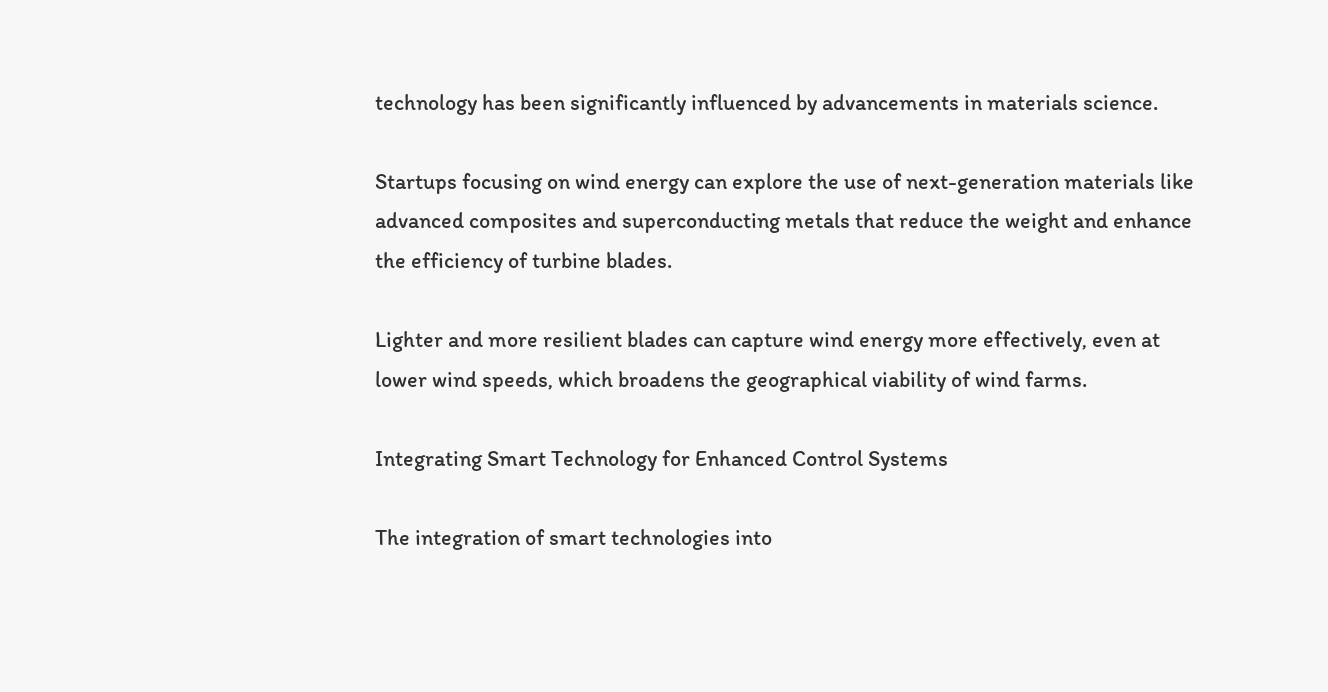technology has been significantly influenced by advancements in materials science.

Startups focusing on wind energy can explore the use of next-generation materials like advanced composites and superconducting metals that reduce the weight and enhance the efficiency of turbine blades.

Lighter and more resilient blades can capture wind energy more effectively, even at lower wind speeds, which broadens the geographical viability of wind farms.

Integrating Smart Technology for Enhanced Control Systems

The integration of smart technologies into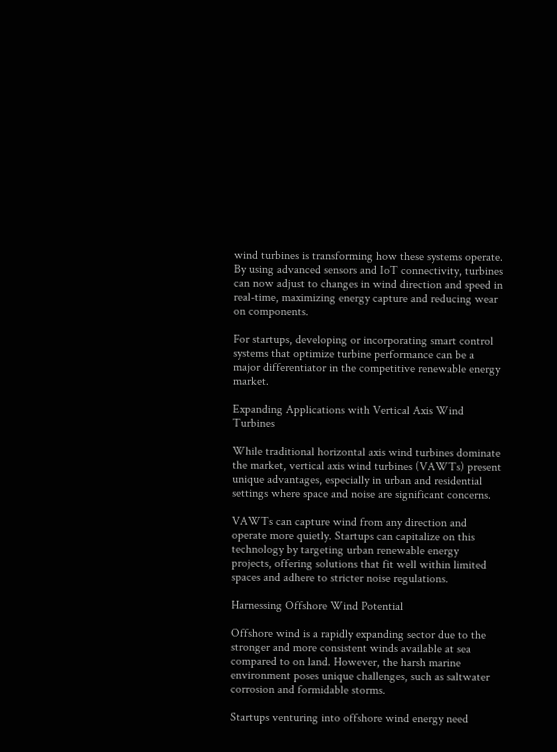wind turbines is transforming how these systems operate. By using advanced sensors and IoT connectivity, turbines can now adjust to changes in wind direction and speed in real-time, maximizing energy capture and reducing wear on components.

For startups, developing or incorporating smart control systems that optimize turbine performance can be a major differentiator in the competitive renewable energy market.

Expanding Applications with Vertical Axis Wind Turbines

While traditional horizontal axis wind turbines dominate the market, vertical axis wind turbines (VAWTs) present unique advantages, especially in urban and residential settings where space and noise are significant concerns.

VAWTs can capture wind from any direction and operate more quietly. Startups can capitalize on this technology by targeting urban renewable energy projects, offering solutions that fit well within limited spaces and adhere to stricter noise regulations.

Harnessing Offshore Wind Potential

Offshore wind is a rapidly expanding sector due to the stronger and more consistent winds available at sea compared to on land. However, the harsh marine environment poses unique challenges, such as saltwater corrosion and formidable storms.

Startups venturing into offshore wind energy need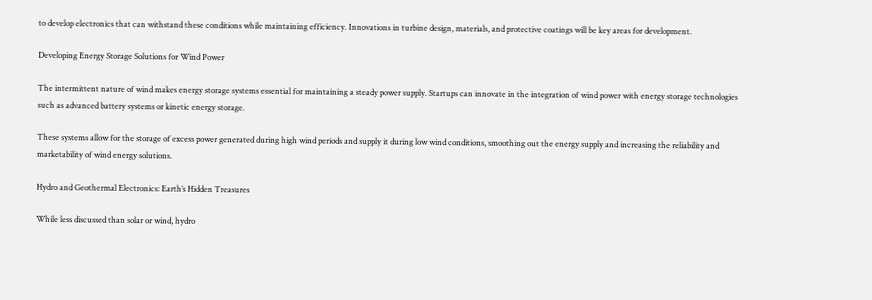to develop electronics that can withstand these conditions while maintaining efficiency. Innovations in turbine design, materials, and protective coatings will be key areas for development.

Developing Energy Storage Solutions for Wind Power

The intermittent nature of wind makes energy storage systems essential for maintaining a steady power supply. Startups can innovate in the integration of wind power with energy storage technologies such as advanced battery systems or kinetic energy storage.

These systems allow for the storage of excess power generated during high wind periods and supply it during low wind conditions, smoothing out the energy supply and increasing the reliability and marketability of wind energy solutions.

Hydro and Geothermal Electronics: Earth’s Hidden Treasures

While less discussed than solar or wind, hydro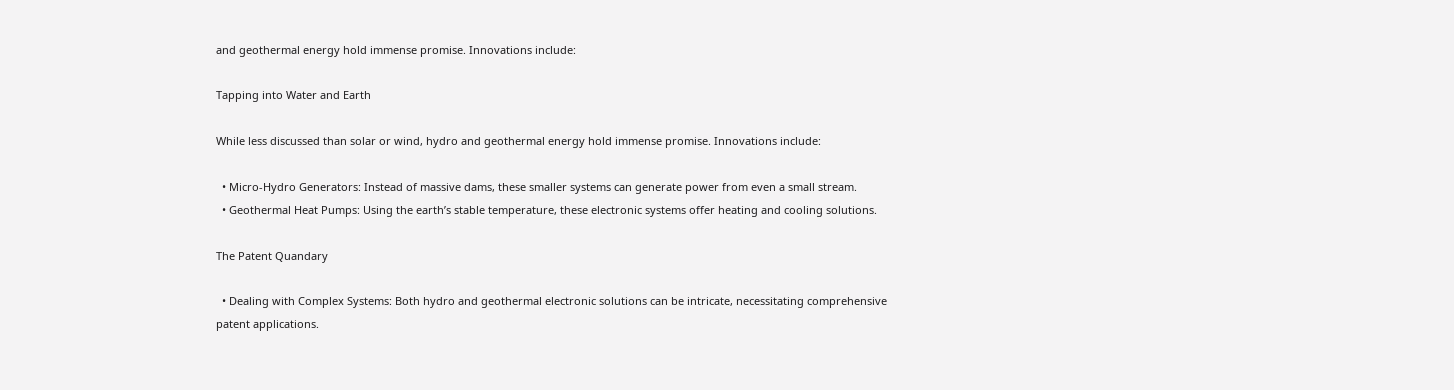and geothermal energy hold immense promise. Innovations include:

Tapping into Water and Earth

While less discussed than solar or wind, hydro and geothermal energy hold immense promise. Innovations include:

  • Micro-Hydro Generators: Instead of massive dams, these smaller systems can generate power from even a small stream.
  • Geothermal Heat Pumps: Using the earth’s stable temperature, these electronic systems offer heating and cooling solutions.

The Patent Quandary

  • Dealing with Complex Systems: Both hydro and geothermal electronic solutions can be intricate, necessitating comprehensive patent applications.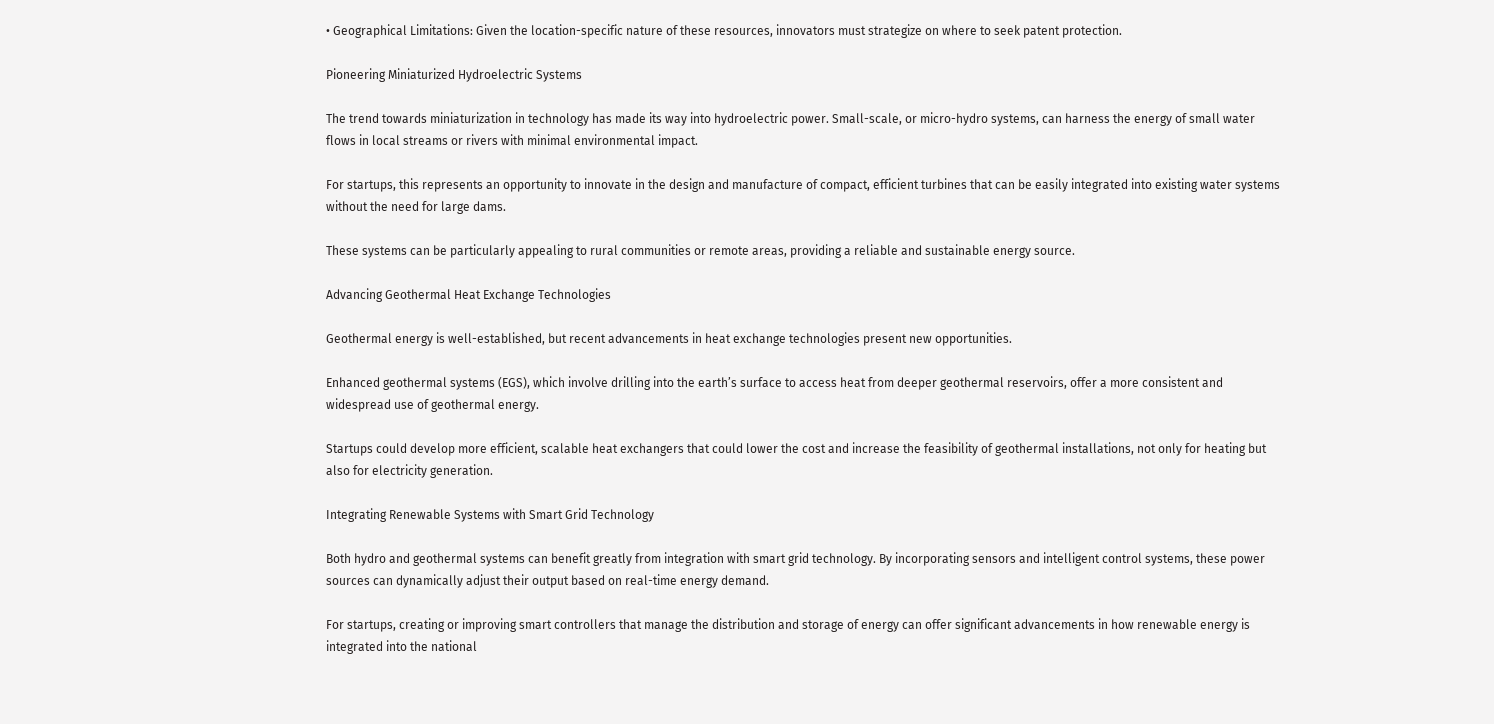• Geographical Limitations: Given the location-specific nature of these resources, innovators must strategize on where to seek patent protection.

Pioneering Miniaturized Hydroelectric Systems

The trend towards miniaturization in technology has made its way into hydroelectric power. Small-scale, or micro-hydro systems, can harness the energy of small water flows in local streams or rivers with minimal environmental impact.

For startups, this represents an opportunity to innovate in the design and manufacture of compact, efficient turbines that can be easily integrated into existing water systems without the need for large dams.

These systems can be particularly appealing to rural communities or remote areas, providing a reliable and sustainable energy source.

Advancing Geothermal Heat Exchange Technologies

Geothermal energy is well-established, but recent advancements in heat exchange technologies present new opportunities.

Enhanced geothermal systems (EGS), which involve drilling into the earth’s surface to access heat from deeper geothermal reservoirs, offer a more consistent and widespread use of geothermal energy.

Startups could develop more efficient, scalable heat exchangers that could lower the cost and increase the feasibility of geothermal installations, not only for heating but also for electricity generation.

Integrating Renewable Systems with Smart Grid Technology

Both hydro and geothermal systems can benefit greatly from integration with smart grid technology. By incorporating sensors and intelligent control systems, these power sources can dynamically adjust their output based on real-time energy demand.

For startups, creating or improving smart controllers that manage the distribution and storage of energy can offer significant advancements in how renewable energy is integrated into the national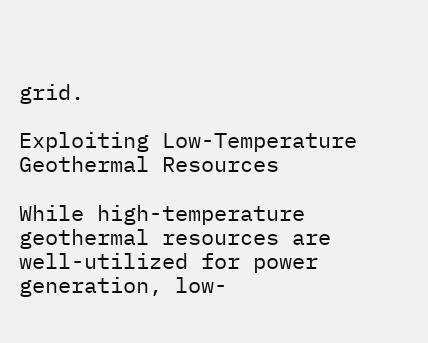grid.

Exploiting Low-Temperature Geothermal Resources

While high-temperature geothermal resources are well-utilized for power generation, low-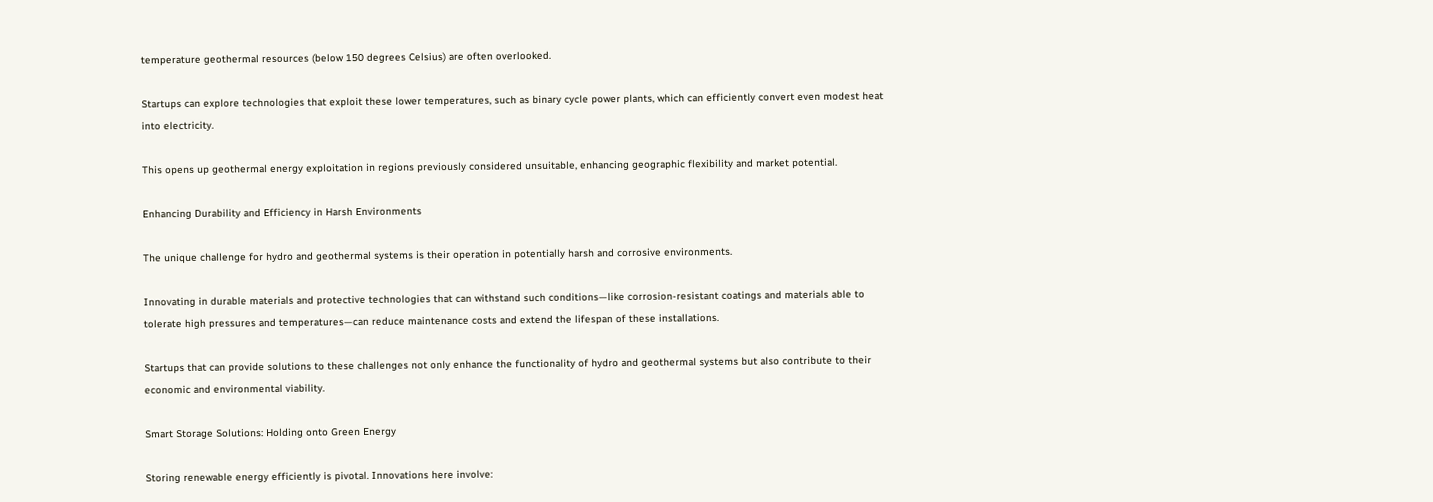temperature geothermal resources (below 150 degrees Celsius) are often overlooked.

Startups can explore technologies that exploit these lower temperatures, such as binary cycle power plants, which can efficiently convert even modest heat into electricity.

This opens up geothermal energy exploitation in regions previously considered unsuitable, enhancing geographic flexibility and market potential.

Enhancing Durability and Efficiency in Harsh Environments

The unique challenge for hydro and geothermal systems is their operation in potentially harsh and corrosive environments.

Innovating in durable materials and protective technologies that can withstand such conditions—like corrosion-resistant coatings and materials able to tolerate high pressures and temperatures—can reduce maintenance costs and extend the lifespan of these installations.

Startups that can provide solutions to these challenges not only enhance the functionality of hydro and geothermal systems but also contribute to their economic and environmental viability.

Smart Storage Solutions: Holding onto Green Energy

Storing renewable energy efficiently is pivotal. Innovations here involve: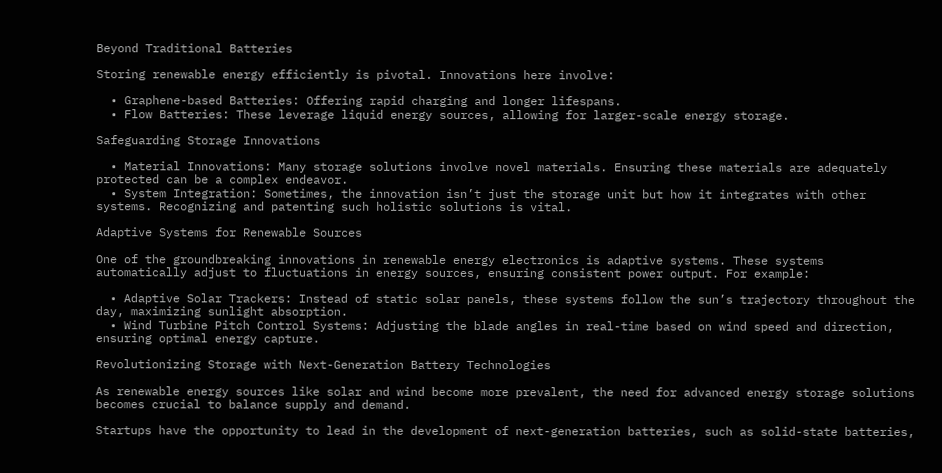Beyond Traditional Batteries

Storing renewable energy efficiently is pivotal. Innovations here involve:

  • Graphene-based Batteries: Offering rapid charging and longer lifespans.
  • Flow Batteries: These leverage liquid energy sources, allowing for larger-scale energy storage.

Safeguarding Storage Innovations

  • Material Innovations: Many storage solutions involve novel materials. Ensuring these materials are adequately protected can be a complex endeavor.
  • System Integration: Sometimes, the innovation isn’t just the storage unit but how it integrates with other systems. Recognizing and patenting such holistic solutions is vital.

Adaptive Systems for Renewable Sources

One of the groundbreaking innovations in renewable energy electronics is adaptive systems. These systems automatically adjust to fluctuations in energy sources, ensuring consistent power output. For example:

  • Adaptive Solar Trackers: Instead of static solar panels, these systems follow the sun’s trajectory throughout the day, maximizing sunlight absorption.
  • Wind Turbine Pitch Control Systems: Adjusting the blade angles in real-time based on wind speed and direction, ensuring optimal energy capture.

Revolutionizing Storage with Next-Generation Battery Technologies

As renewable energy sources like solar and wind become more prevalent, the need for advanced energy storage solutions becomes crucial to balance supply and demand.

Startups have the opportunity to lead in the development of next-generation batteries, such as solid-state batteries,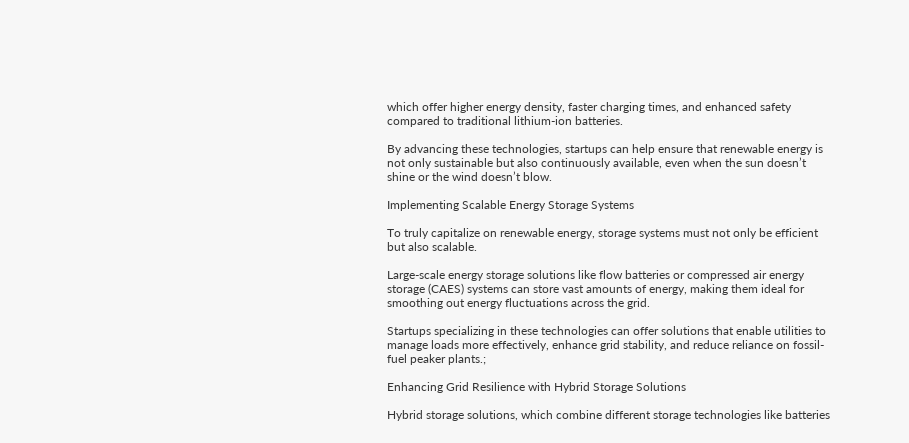which offer higher energy density, faster charging times, and enhanced safety compared to traditional lithium-ion batteries.

By advancing these technologies, startups can help ensure that renewable energy is not only sustainable but also continuously available, even when the sun doesn’t shine or the wind doesn’t blow.

Implementing Scalable Energy Storage Systems

To truly capitalize on renewable energy, storage systems must not only be efficient but also scalable.

Large-scale energy storage solutions like flow batteries or compressed air energy storage (CAES) systems can store vast amounts of energy, making them ideal for smoothing out energy fluctuations across the grid.

Startups specializing in these technologies can offer solutions that enable utilities to manage loads more effectively, enhance grid stability, and reduce reliance on fossil-fuel peaker plants.;

Enhancing Grid Resilience with Hybrid Storage Solutions

Hybrid storage solutions, which combine different storage technologies like batteries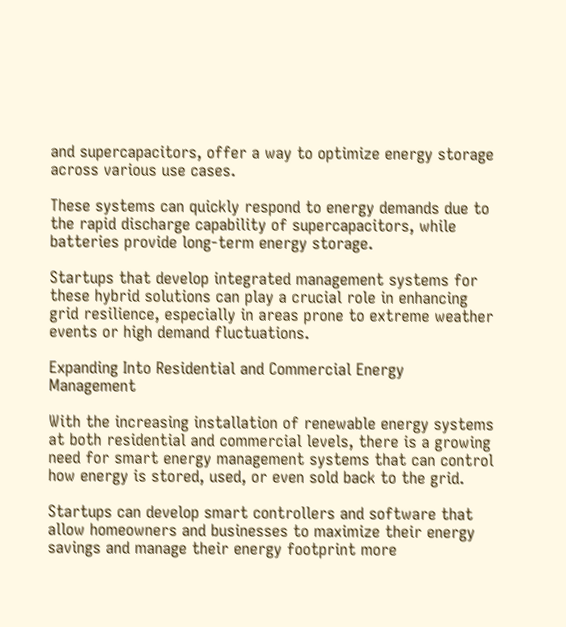and supercapacitors, offer a way to optimize energy storage across various use cases.

These systems can quickly respond to energy demands due to the rapid discharge capability of supercapacitors, while batteries provide long-term energy storage.

Startups that develop integrated management systems for these hybrid solutions can play a crucial role in enhancing grid resilience, especially in areas prone to extreme weather events or high demand fluctuations.

Expanding Into Residential and Commercial Energy Management

With the increasing installation of renewable energy systems at both residential and commercial levels, there is a growing need for smart energy management systems that can control how energy is stored, used, or even sold back to the grid.

Startups can develop smart controllers and software that allow homeowners and businesses to maximize their energy savings and manage their energy footprint more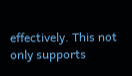effectively. This not only supports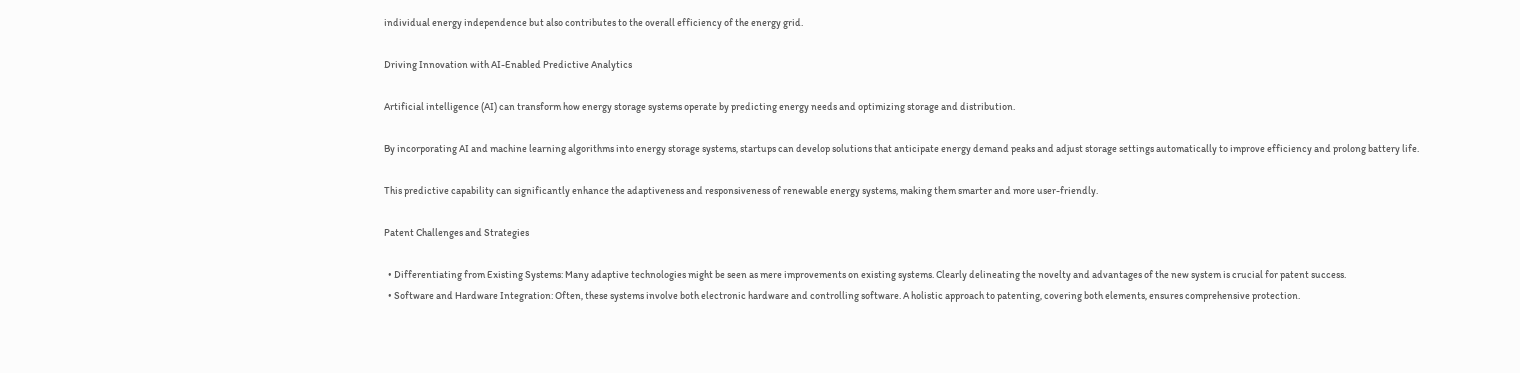individual energy independence but also contributes to the overall efficiency of the energy grid.

Driving Innovation with AI-Enabled Predictive Analytics

Artificial intelligence (AI) can transform how energy storage systems operate by predicting energy needs and optimizing storage and distribution.

By incorporating AI and machine learning algorithms into energy storage systems, startups can develop solutions that anticipate energy demand peaks and adjust storage settings automatically to improve efficiency and prolong battery life.

This predictive capability can significantly enhance the adaptiveness and responsiveness of renewable energy systems, making them smarter and more user-friendly.

Patent Challenges and Strategies

  • Differentiating from Existing Systems: Many adaptive technologies might be seen as mere improvements on existing systems. Clearly delineating the novelty and advantages of the new system is crucial for patent success.
  • Software and Hardware Integration: Often, these systems involve both electronic hardware and controlling software. A holistic approach to patenting, covering both elements, ensures comprehensive protection.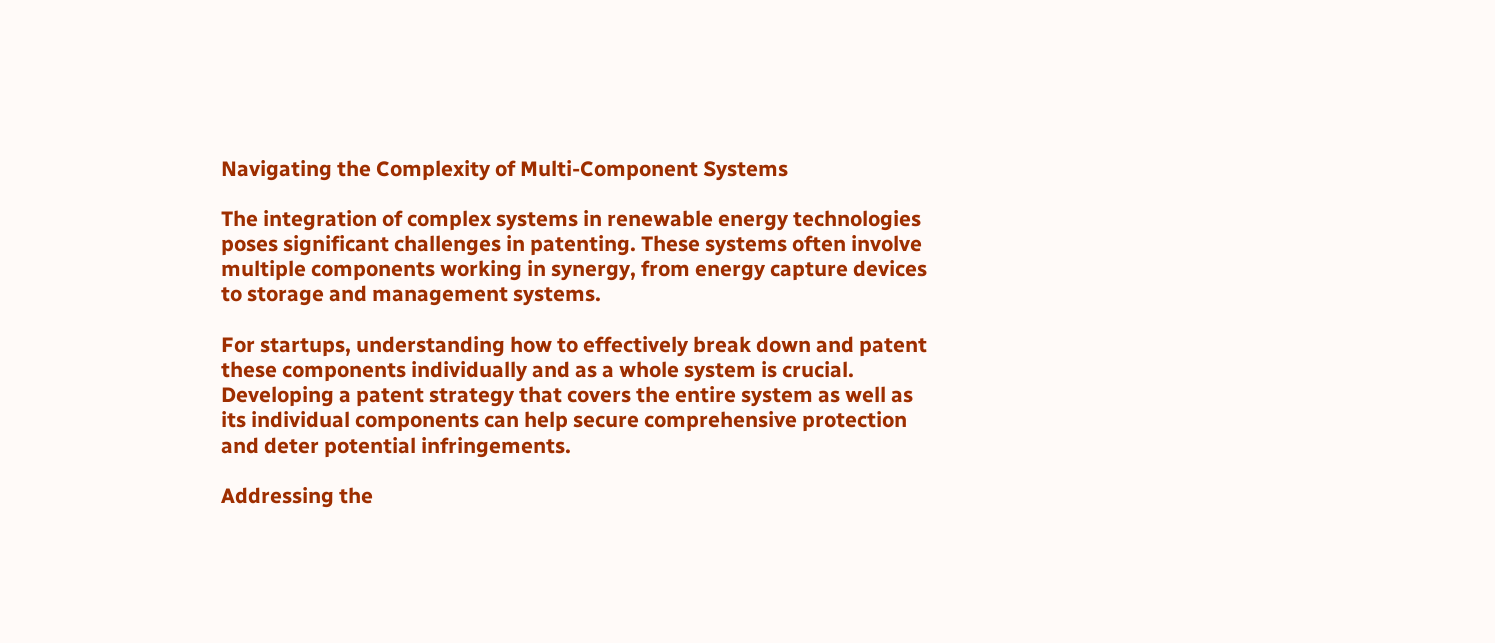Navigating the Complexity of Multi-Component Systems

The integration of complex systems in renewable energy technologies poses significant challenges in patenting. These systems often involve multiple components working in synergy, from energy capture devices to storage and management systems.

For startups, understanding how to effectively break down and patent these components individually and as a whole system is crucial. Developing a patent strategy that covers the entire system as well as its individual components can help secure comprehensive protection and deter potential infringements.

Addressing the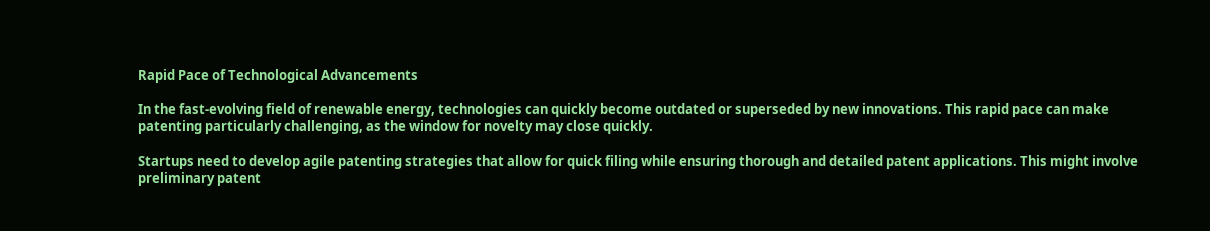Rapid Pace of Technological Advancements

In the fast-evolving field of renewable energy, technologies can quickly become outdated or superseded by new innovations. This rapid pace can make patenting particularly challenging, as the window for novelty may close quickly.

Startups need to develop agile patenting strategies that allow for quick filing while ensuring thorough and detailed patent applications. This might involve preliminary patent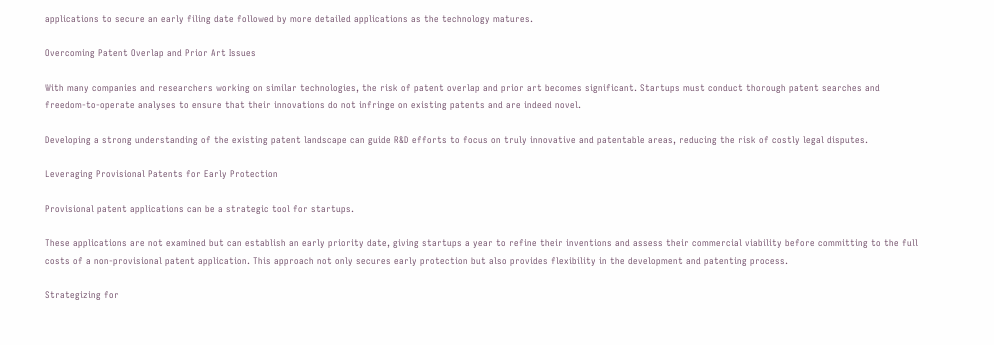applications to secure an early filing date followed by more detailed applications as the technology matures.

Overcoming Patent Overlap and Prior Art Issues

With many companies and researchers working on similar technologies, the risk of patent overlap and prior art becomes significant. Startups must conduct thorough patent searches and freedom-to-operate analyses to ensure that their innovations do not infringe on existing patents and are indeed novel.

Developing a strong understanding of the existing patent landscape can guide R&D efforts to focus on truly innovative and patentable areas, reducing the risk of costly legal disputes.

Leveraging Provisional Patents for Early Protection

Provisional patent applications can be a strategic tool for startups.

These applications are not examined but can establish an early priority date, giving startups a year to refine their inventions and assess their commercial viability before committing to the full costs of a non-provisional patent application. This approach not only secures early protection but also provides flexibility in the development and patenting process.

Strategizing for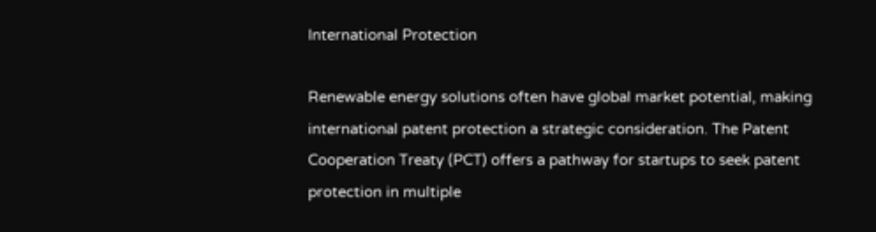International Protection

Renewable energy solutions often have global market potential, making international patent protection a strategic consideration. The Patent Cooperation Treaty (PCT) offers a pathway for startups to seek patent protection in multiple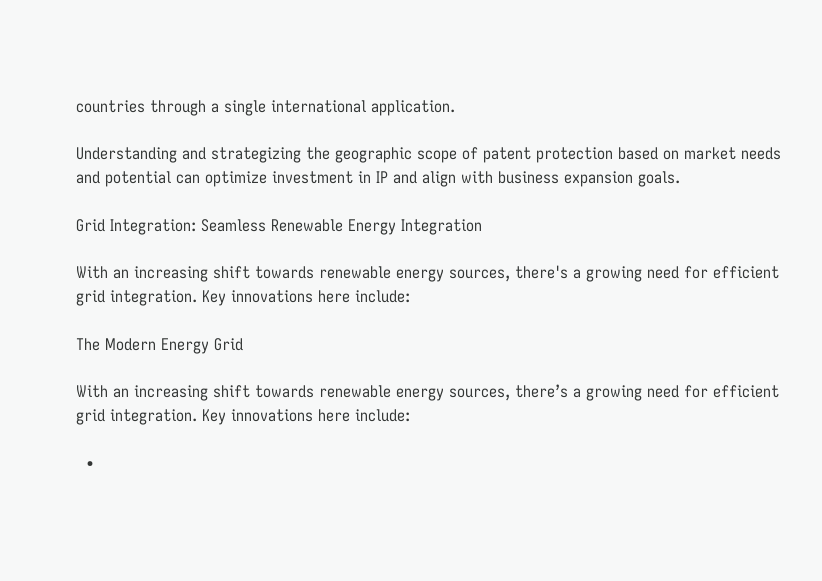countries through a single international application.

Understanding and strategizing the geographic scope of patent protection based on market needs and potential can optimize investment in IP and align with business expansion goals.

Grid Integration: Seamless Renewable Energy Integration

With an increasing shift towards renewable energy sources, there's a growing need for efficient grid integration. Key innovations here include:

The Modern Energy Grid

With an increasing shift towards renewable energy sources, there’s a growing need for efficient grid integration. Key innovations here include:

  •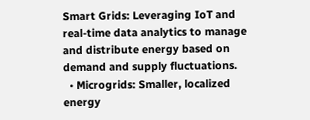Smart Grids: Leveraging IoT and real-time data analytics to manage and distribute energy based on demand and supply fluctuations.
  • Microgrids: Smaller, localized energy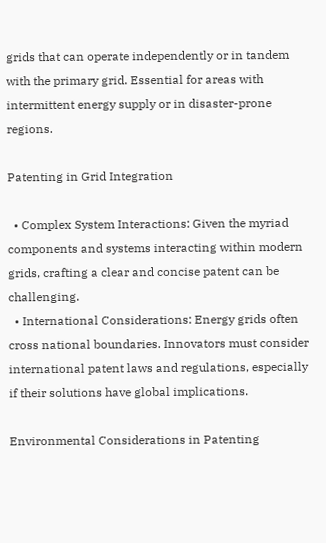grids that can operate independently or in tandem with the primary grid. Essential for areas with intermittent energy supply or in disaster-prone regions.

Patenting in Grid Integration

  • Complex System Interactions: Given the myriad components and systems interacting within modern grids, crafting a clear and concise patent can be challenging.
  • International Considerations: Energy grids often cross national boundaries. Innovators must consider international patent laws and regulations, especially if their solutions have global implications.

Environmental Considerations in Patenting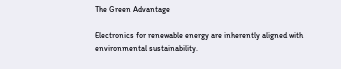The Green Advantage

Electronics for renewable energy are inherently aligned with environmental sustainability.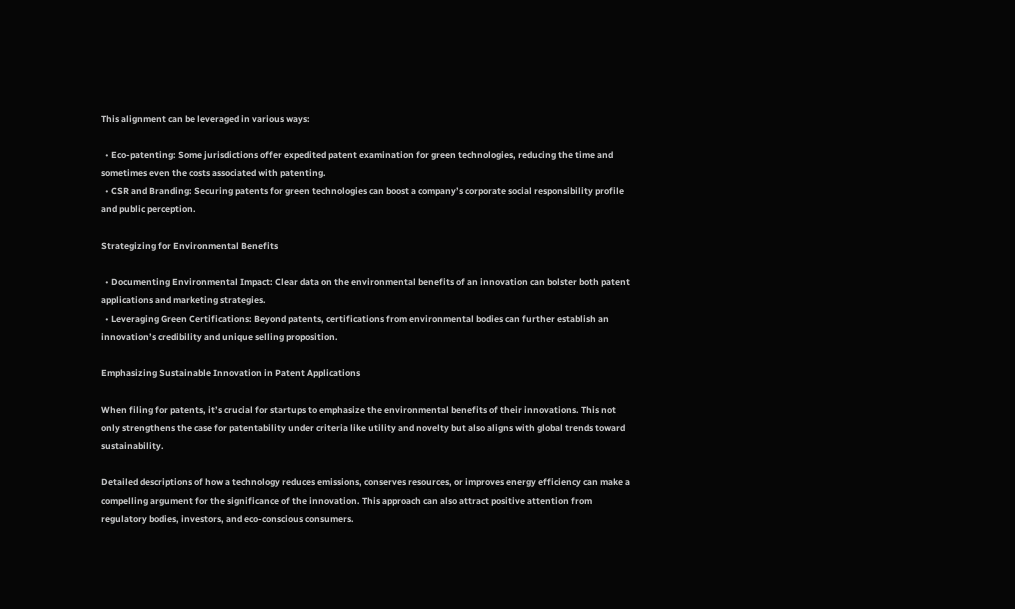This alignment can be leveraged in various ways:

  • Eco-patenting: Some jurisdictions offer expedited patent examination for green technologies, reducing the time and sometimes even the costs associated with patenting.
  • CSR and Branding: Securing patents for green technologies can boost a company’s corporate social responsibility profile and public perception.

Strategizing for Environmental Benefits

  • Documenting Environmental Impact: Clear data on the environmental benefits of an innovation can bolster both patent applications and marketing strategies.
  • Leveraging Green Certifications: Beyond patents, certifications from environmental bodies can further establish an innovation’s credibility and unique selling proposition.

Emphasizing Sustainable Innovation in Patent Applications

When filing for patents, it’s crucial for startups to emphasize the environmental benefits of their innovations. This not only strengthens the case for patentability under criteria like utility and novelty but also aligns with global trends toward sustainability.

Detailed descriptions of how a technology reduces emissions, conserves resources, or improves energy efficiency can make a compelling argument for the significance of the innovation. This approach can also attract positive attention from regulatory bodies, investors, and eco-conscious consumers.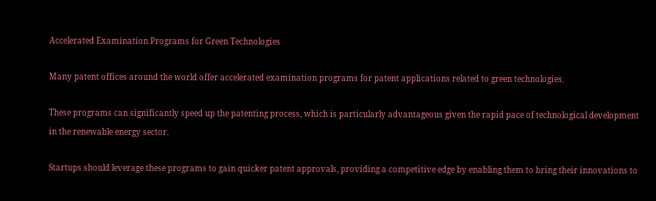Accelerated Examination Programs for Green Technologies

Many patent offices around the world offer accelerated examination programs for patent applications related to green technologies.

These programs can significantly speed up the patenting process, which is particularly advantageous given the rapid pace of technological development in the renewable energy sector.

Startups should leverage these programs to gain quicker patent approvals, providing a competitive edge by enabling them to bring their innovations to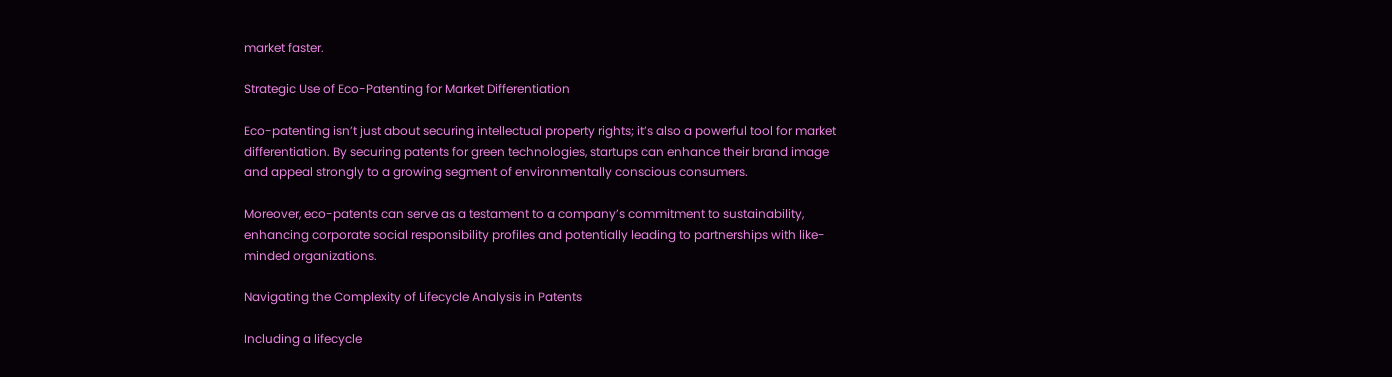market faster.

Strategic Use of Eco-Patenting for Market Differentiation

Eco-patenting isn’t just about securing intellectual property rights; it’s also a powerful tool for market differentiation. By securing patents for green technologies, startups can enhance their brand image and appeal strongly to a growing segment of environmentally conscious consumers.

Moreover, eco-patents can serve as a testament to a company’s commitment to sustainability, enhancing corporate social responsibility profiles and potentially leading to partnerships with like-minded organizations.

Navigating the Complexity of Lifecycle Analysis in Patents

Including a lifecycle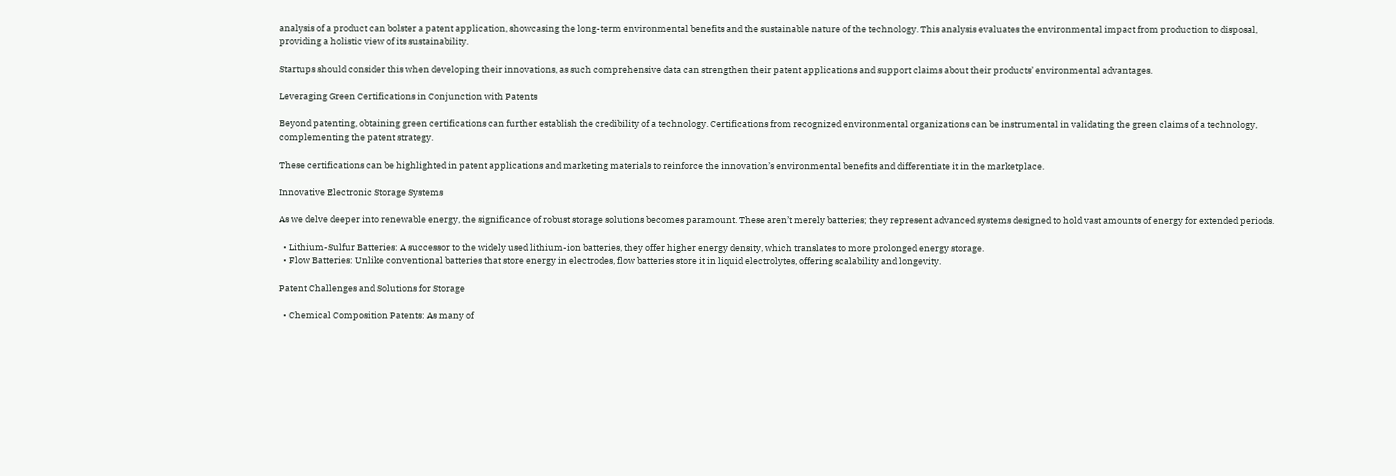analysis of a product can bolster a patent application, showcasing the long-term environmental benefits and the sustainable nature of the technology. This analysis evaluates the environmental impact from production to disposal, providing a holistic view of its sustainability.

Startups should consider this when developing their innovations, as such comprehensive data can strengthen their patent applications and support claims about their products’ environmental advantages.

Leveraging Green Certifications in Conjunction with Patents

Beyond patenting, obtaining green certifications can further establish the credibility of a technology. Certifications from recognized environmental organizations can be instrumental in validating the green claims of a technology, complementing the patent strategy.

These certifications can be highlighted in patent applications and marketing materials to reinforce the innovation’s environmental benefits and differentiate it in the marketplace.

Innovative Electronic Storage Systems

As we delve deeper into renewable energy, the significance of robust storage solutions becomes paramount. These aren’t merely batteries; they represent advanced systems designed to hold vast amounts of energy for extended periods.

  • Lithium-Sulfur Batteries: A successor to the widely used lithium-ion batteries, they offer higher energy density, which translates to more prolonged energy storage.
  • Flow Batteries: Unlike conventional batteries that store energy in electrodes, flow batteries store it in liquid electrolytes, offering scalability and longevity.

Patent Challenges and Solutions for Storage

  • Chemical Composition Patents: As many of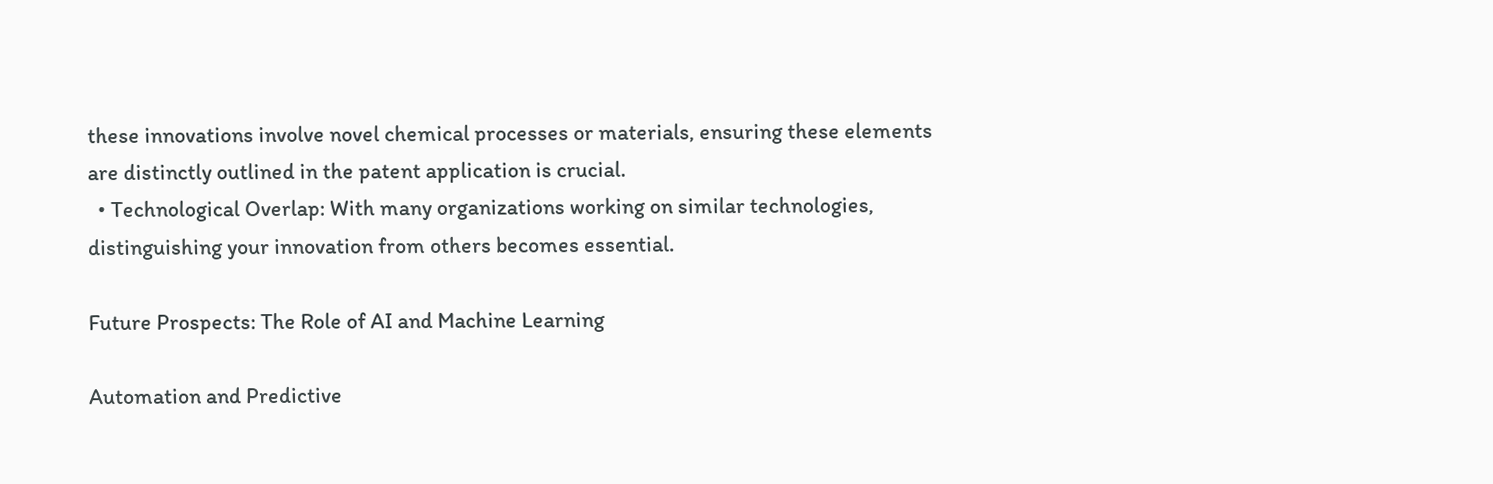these innovations involve novel chemical processes or materials, ensuring these elements are distinctly outlined in the patent application is crucial.
  • Technological Overlap: With many organizations working on similar technologies, distinguishing your innovation from others becomes essential.

Future Prospects: The Role of AI and Machine Learning

Automation and Predictive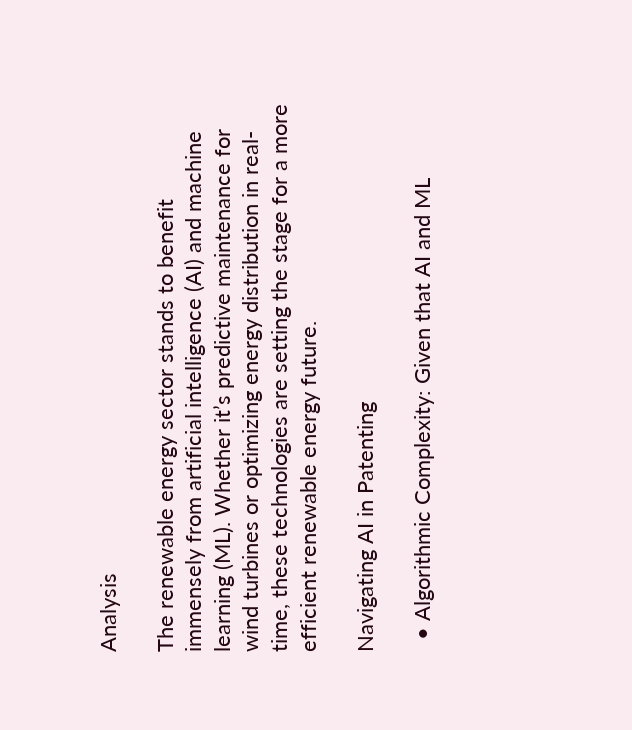Analysis

The renewable energy sector stands to benefit immensely from artificial intelligence (AI) and machine learning (ML). Whether it’s predictive maintenance for wind turbines or optimizing energy distribution in real-time, these technologies are setting the stage for a more efficient renewable energy future.

Navigating AI in Patenting

  • Algorithmic Complexity: Given that AI and ML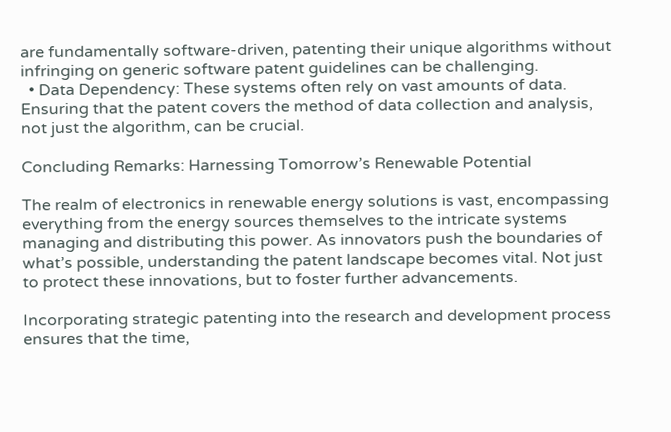are fundamentally software-driven, patenting their unique algorithms without infringing on generic software patent guidelines can be challenging.
  • Data Dependency: These systems often rely on vast amounts of data. Ensuring that the patent covers the method of data collection and analysis, not just the algorithm, can be crucial.

Concluding Remarks: Harnessing Tomorrow’s Renewable Potential

The realm of electronics in renewable energy solutions is vast, encompassing everything from the energy sources themselves to the intricate systems managing and distributing this power. As innovators push the boundaries of what’s possible, understanding the patent landscape becomes vital. Not just to protect these innovations, but to foster further advancements.

Incorporating strategic patenting into the research and development process ensures that the time,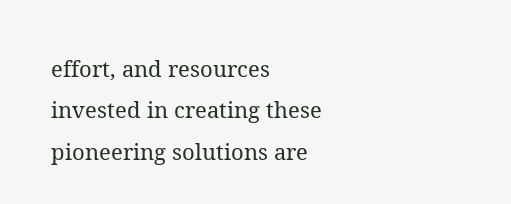effort, and resources invested in creating these pioneering solutions are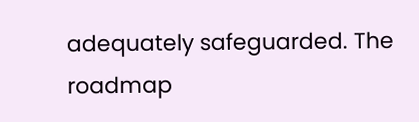adequately safeguarded. The roadmap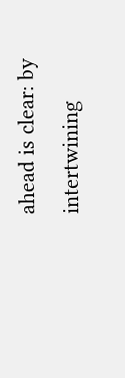ahead is clear: by intertwining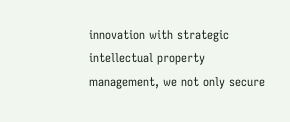innovation with strategic intellectual property management, we not only secure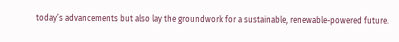today’s advancements but also lay the groundwork for a sustainable, renewable-powered future.